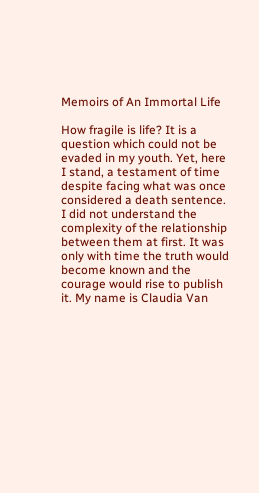Memoirs of An Immortal Life

How fragile is life? It is a question which could not be evaded in my youth. Yet, here I stand, a testament of time despite facing what was once considered a death sentence. I did not understand the complexity of the relationship between them at first. It was only with time the truth would become known and the courage would rise to publish it. My name is Claudia Van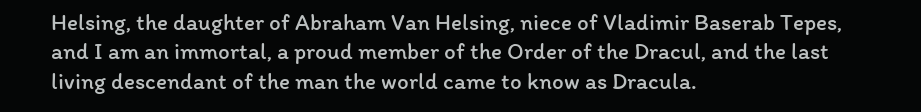Helsing, the daughter of Abraham Van Helsing, niece of Vladimir Baserab Tepes, and I am an immortal, a proud member of the Order of the Dracul, and the last living descendant of the man the world came to know as Dracula.